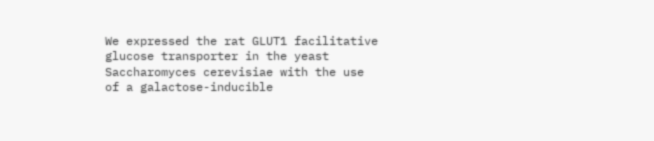We expressed the rat GLUT1 facilitative glucose transporter in the yeast Saccharomyces cerevisiae with the use of a galactose-inducible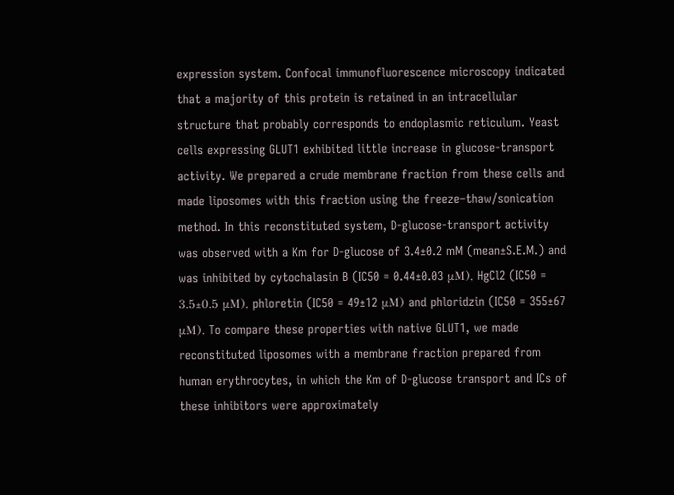expression system. Confocal immunofluorescence microscopy indicated that a majority of this protein is retained in an intracellular structure that probably corresponds to endoplasmic reticulum. Yeast cells expressing GLUT1 exhibited little increase in glucose-transport activity. We prepared a crude membrane fraction from these cells and made liposomes with this fraction using the freeze–thaw/sonication method. In this reconstituted system, D-glucose-transport activity was observed with a Km for D-glucose of 3.4±0.2 mM (mean±S.E.M.) and was inhibited by cytochalasin B (IC50 = 0.44±0.03 μM), HgCl2 (IC50 = 3.5±0.5 μM), phloretin (IC50 = 49±12 μM) and phloridzin (IC50 = 355±67 μM). To compare these properties with native GLUT1, we made reconstituted liposomes with a membrane fraction prepared from human erythrocytes, in which the Km of D-glucose transport and ICs of these inhibitors were approximately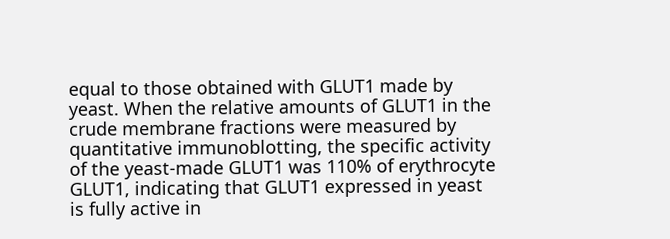equal to those obtained with GLUT1 made by yeast. When the relative amounts of GLUT1 in the crude membrane fractions were measured by quantitative immunoblotting, the specific activity of the yeast-made GLUT1 was 110% of erythrocyte GLUT1, indicating that GLUT1 expressed in yeast is fully active in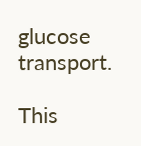glucose transport.

This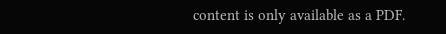content is only available as a PDF.